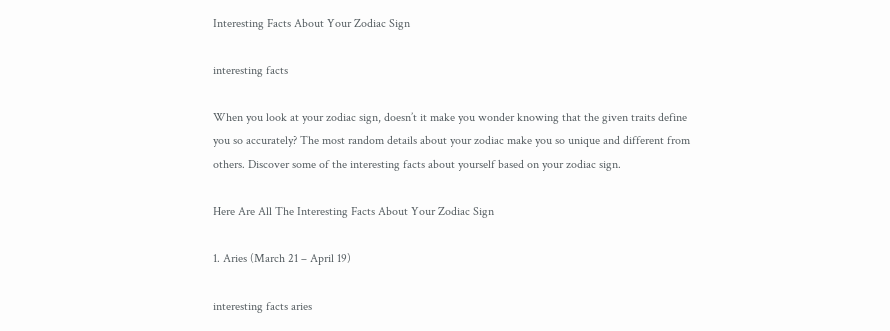Interesting Facts About Your Zodiac Sign

interesting facts

When you look at your zodiac sign, doesn’t it make you wonder knowing that the given traits define you so accurately? The most random details about your zodiac make you so unique and different from others. Discover some of the interesting facts about yourself based on your zodiac sign.

Here Are All The Interesting Facts About Your Zodiac Sign

1. Aries (March 21 – April 19)

interesting facts aries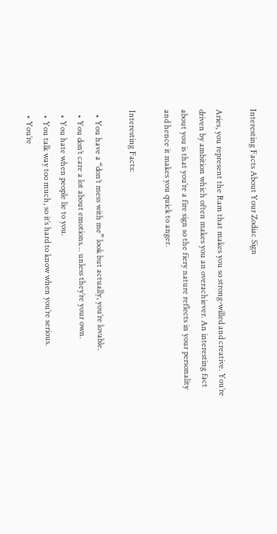Interesting Facts About Your Zodiac Sign

Aries, you represent the Ram that makes you so strong-willed and creative. You’re driven by ambition which often makes you an overachiever. An interesting fact about you is that you’re a fire sign so the fiery nature reflects in your personality and hence it makes you quick to anger.

Interesting Facts:

  • You have a “don’t mess with me” look but actually, you’re lovable.
  • You don’t care a lot about emotions… unless they’re your own.
  • You hate when people lie to you.
  • You talk way too much, so it’s hard to know when you’re serious.
  • You’re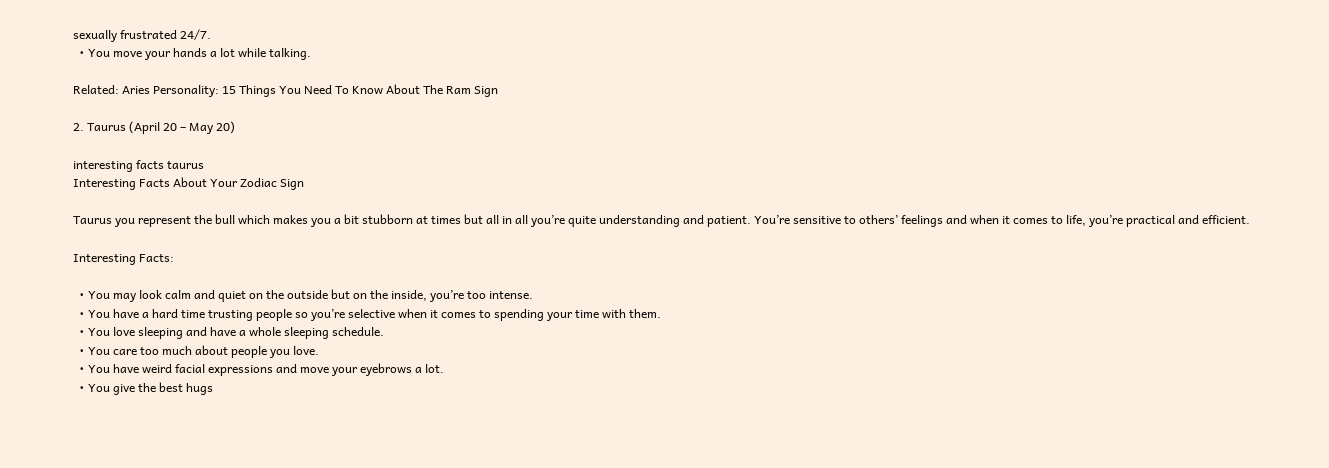sexually frustrated 24/7.
  • You move your hands a lot while talking.

Related: Aries Personality: 15 Things You Need To Know About The Ram Sign

2. Taurus (April 20 – May 20)

interesting facts taurus
Interesting Facts About Your Zodiac Sign

Taurus you represent the bull which makes you a bit stubborn at times but all in all you’re quite understanding and patient. You’re sensitive to others’ feelings and when it comes to life, you’re practical and efficient.

Interesting Facts:

  • You may look calm and quiet on the outside but on the inside, you’re too intense.
  • You have a hard time trusting people so you’re selective when it comes to spending your time with them.
  • You love sleeping and have a whole sleeping schedule.
  • You care too much about people you love.
  • You have weird facial expressions and move your eyebrows a lot.
  • You give the best hugs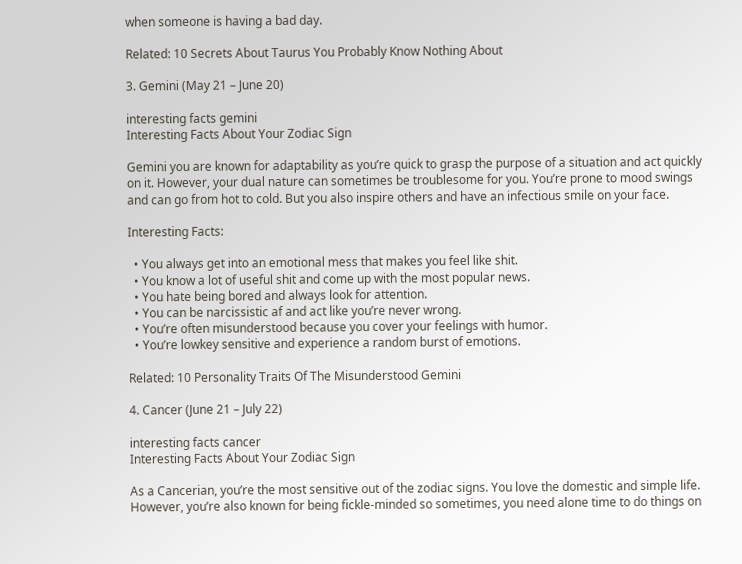when someone is having a bad day.

Related: 10 Secrets About Taurus You Probably Know Nothing About

3. Gemini (May 21 – June 20)

interesting facts gemini
Interesting Facts About Your Zodiac Sign

Gemini you are known for adaptability as you’re quick to grasp the purpose of a situation and act quickly on it. However, your dual nature can sometimes be troublesome for you. You’re prone to mood swings and can go from hot to cold. But you also inspire others and have an infectious smile on your face.

Interesting Facts:

  • You always get into an emotional mess that makes you feel like shit.
  • You know a lot of useful shit and come up with the most popular news.
  • You hate being bored and always look for attention.
  • You can be narcissistic af and act like you’re never wrong.
  • You’re often misunderstood because you cover your feelings with humor.
  • You’re lowkey sensitive and experience a random burst of emotions.

Related: 10 Personality Traits Of The Misunderstood Gemini

4. Cancer (June 21 – July 22)

interesting facts cancer
Interesting Facts About Your Zodiac Sign

As a Cancerian, you’re the most sensitive out of the zodiac signs. You love the domestic and simple life. However, you’re also known for being fickle-minded so sometimes, you need alone time to do things on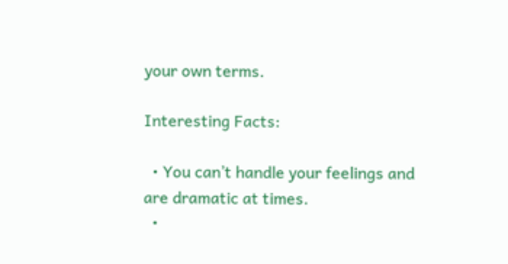your own terms.

Interesting Facts:

  • You can’t handle your feelings and are dramatic at times.
  •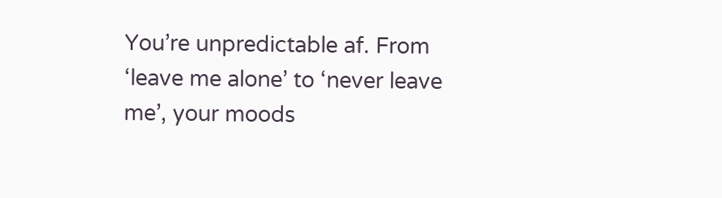You’re unpredictable af. From ‘leave me alone’ to ‘never leave me’, your moods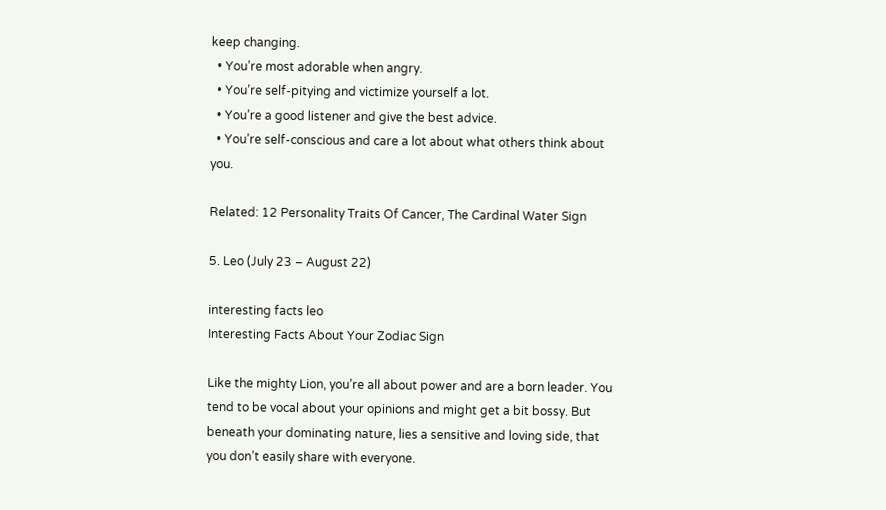keep changing.
  • You’re most adorable when angry.
  • You’re self-pitying and victimize yourself a lot.
  • You’re a good listener and give the best advice.
  • You’re self-conscious and care a lot about what others think about you.

Related: 12 Personality Traits Of Cancer, The Cardinal Water Sign

5. Leo (July 23 – August 22)

interesting facts leo
Interesting Facts About Your Zodiac Sign

Like the mighty Lion, you’re all about power and are a born leader. You tend to be vocal about your opinions and might get a bit bossy. But beneath your dominating nature, lies a sensitive and loving side, that you don’t easily share with everyone.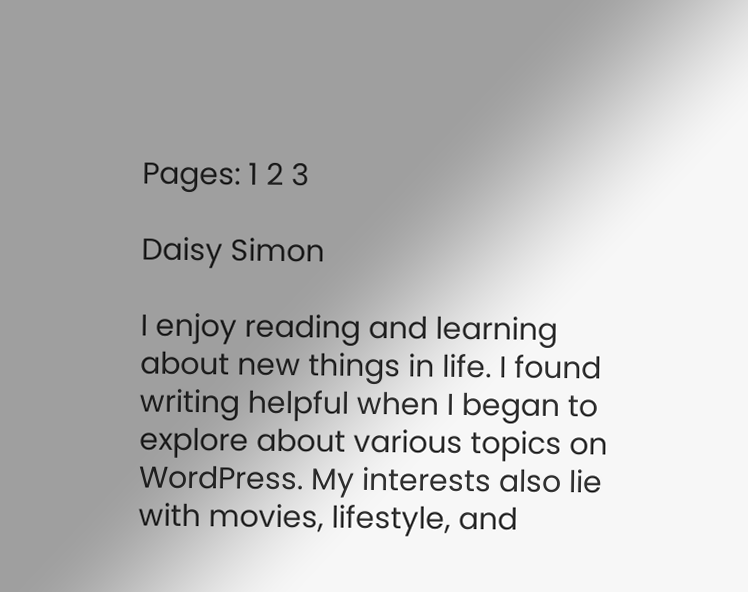Pages: 1 2 3

Daisy Simon

I enjoy reading and learning about new things in life. I found writing helpful when I began to explore about various topics on WordPress. My interests also lie with movies, lifestyle, and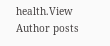health.View Author posts